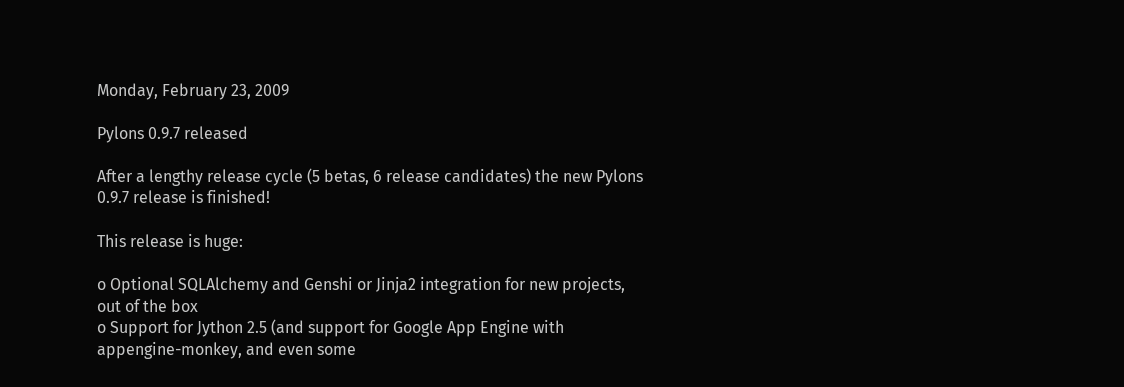Monday, February 23, 2009

Pylons 0.9.7 released

After a lengthy release cycle (5 betas, 6 release candidates) the new Pylons 0.9.7 release is finished!

This release is huge:

o Optional SQLAlchemy and Genshi or Jinja2 integration for new projects, out of the box
o Support for Jython 2.5 (and support for Google App Engine with appengine-monkey, and even some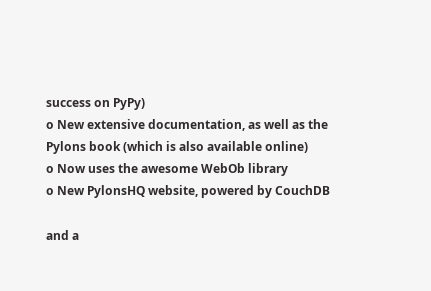success on PyPy)
o New extensive documentation, as well as the Pylons book (which is also available online)
o Now uses the awesome WebOb library
o New PylonsHQ website, powered by CouchDB

and a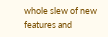whole slew of new features and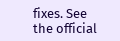fixes. See the official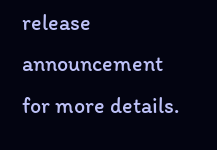release announcement for more details.